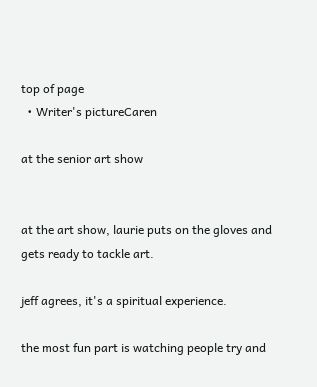top of page
  • Writer's pictureCaren

at the senior art show


at the art show, laurie puts on the gloves and gets ready to tackle art.

jeff agrees, it's a spiritual experience.

the most fun part is watching people try and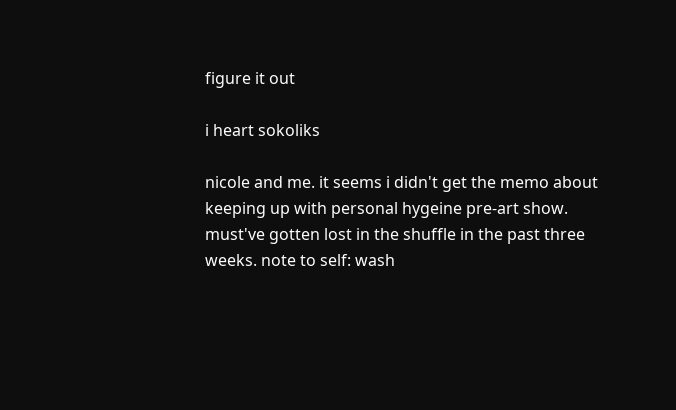figure it out

i heart sokoliks

nicole and me. it seems i didn't get the memo about keeping up with personal hygeine pre-art show. must've gotten lost in the shuffle in the past three weeks. note to self: wash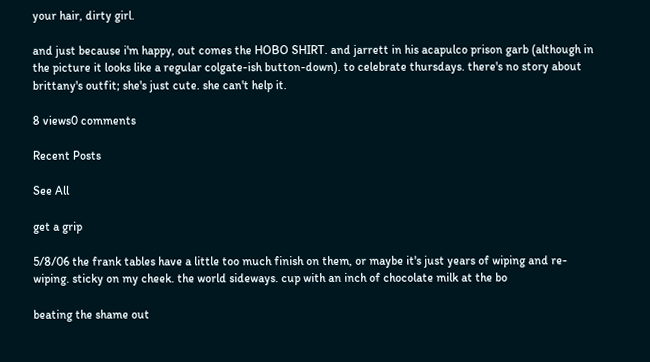your hair, dirty girl.

and just because i'm happy, out comes the HOBO SHIRT. and jarrett in his acapulco prison garb (although in the picture it looks like a regular colgate-ish button-down). to celebrate thursdays. there's no story about brittany's outfit; she's just cute. she can't help it.

8 views0 comments

Recent Posts

See All

get a grip

5/8/06 the frank tables have a little too much finish on them, or maybe it's just years of wiping and re-wiping. sticky on my cheek. the world sideways. cup with an inch of chocolate milk at the bo

beating the shame out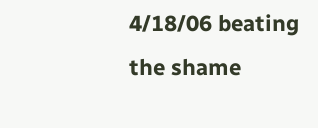4/18/06 beating the shame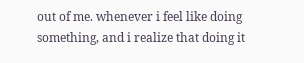out of me. whenever i feel like doing something, and i realize that doing it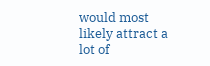would most likely attract a lot of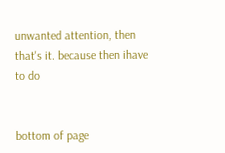unwanted attention, then that's it. because then ihave to do


bottom of page